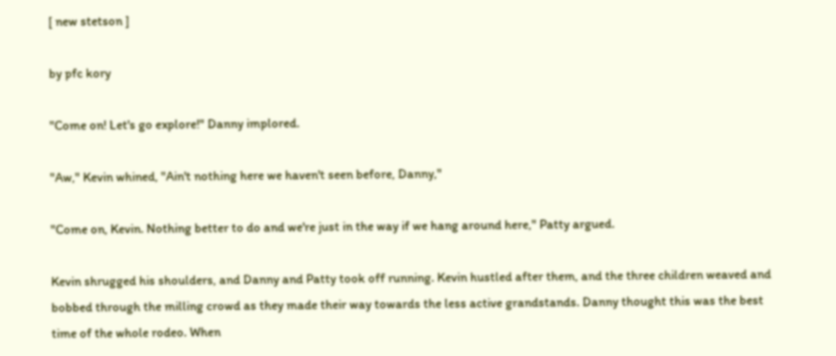[ new stetson ]

by pfc kory

"Come on! Let's go explore!" Danny implored.

"Aw," Kevin whined, "Ain't nothing here we haven't seen before, Danny,"

"Come on, Kevin. Nothing better to do and we're just in the way if we hang around here," Patty argued.

Kevin shrugged his shoulders, and Danny and Patty took off running. Kevin hustled after them, and the three children weaved and bobbed through the milling crowd as they made their way towards the less active grandstands. Danny thought this was the best time of the whole rodeo. When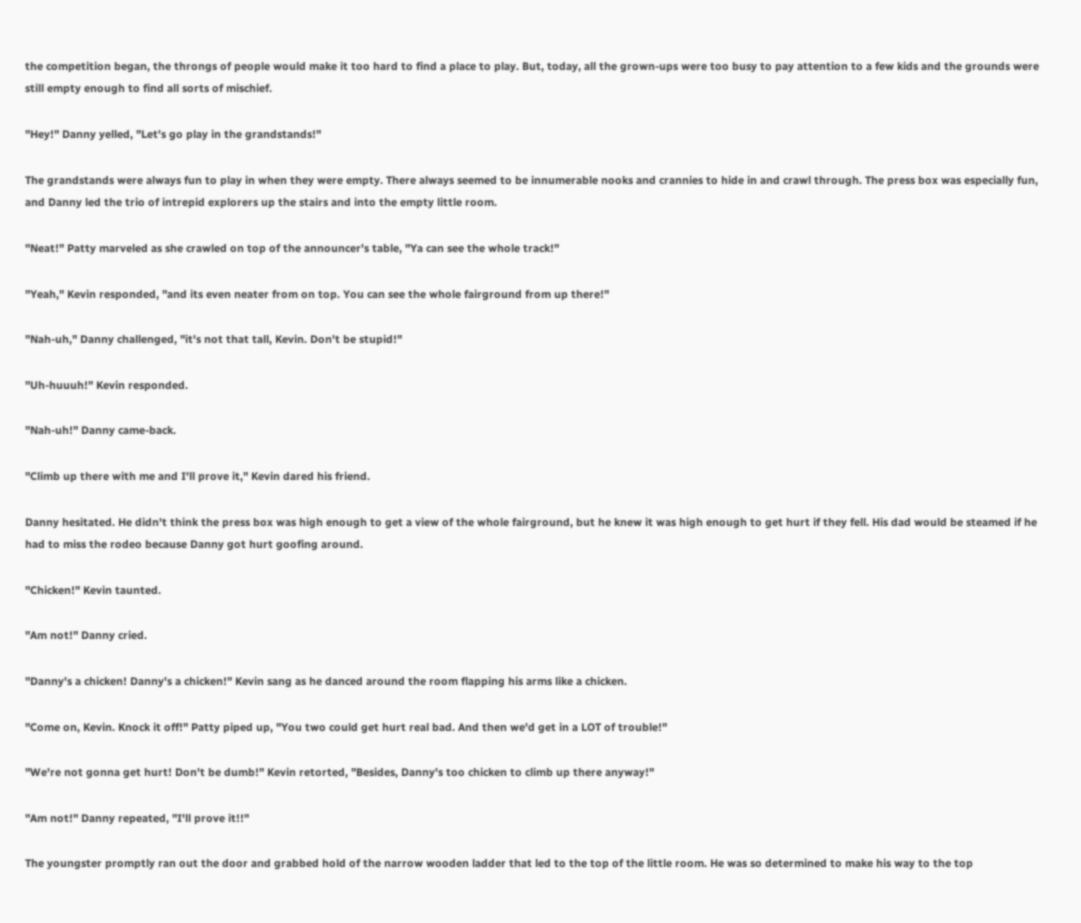the competition began, the throngs of people would make it too hard to find a place to play. But, today, all the grown-ups were too busy to pay attention to a few kids and the grounds were still empty enough to find all sorts of mischief.

"Hey!" Danny yelled, "Let's go play in the grandstands!"

The grandstands were always fun to play in when they were empty. There always seemed to be innumerable nooks and crannies to hide in and crawl through. The press box was especially fun, and Danny led the trio of intrepid explorers up the stairs and into the empty little room.

"Neat!" Patty marveled as she crawled on top of the announcer's table, "Ya can see the whole track!"

"Yeah," Kevin responded, "and its even neater from on top. You can see the whole fairground from up there!"

"Nah-uh," Danny challenged, "it's not that tall, Kevin. Don't be stupid!"

"Uh-huuuh!" Kevin responded.

"Nah-uh!" Danny came-back.

"Climb up there with me and I'll prove it," Kevin dared his friend.

Danny hesitated. He didn't think the press box was high enough to get a view of the whole fairground, but he knew it was high enough to get hurt if they fell. His dad would be steamed if he had to miss the rodeo because Danny got hurt goofing around.

"Chicken!" Kevin taunted.

"Am not!" Danny cried.

"Danny's a chicken! Danny's a chicken!" Kevin sang as he danced around the room flapping his arms like a chicken.

"Come on, Kevin. Knock it off!" Patty piped up, "You two could get hurt real bad. And then we'd get in a LOT of trouble!"

"We're not gonna get hurt! Don't be dumb!" Kevin retorted, "Besides, Danny's too chicken to climb up there anyway!"

"Am not!" Danny repeated, "I'll prove it!!"

The youngster promptly ran out the door and grabbed hold of the narrow wooden ladder that led to the top of the little room. He was so determined to make his way to the top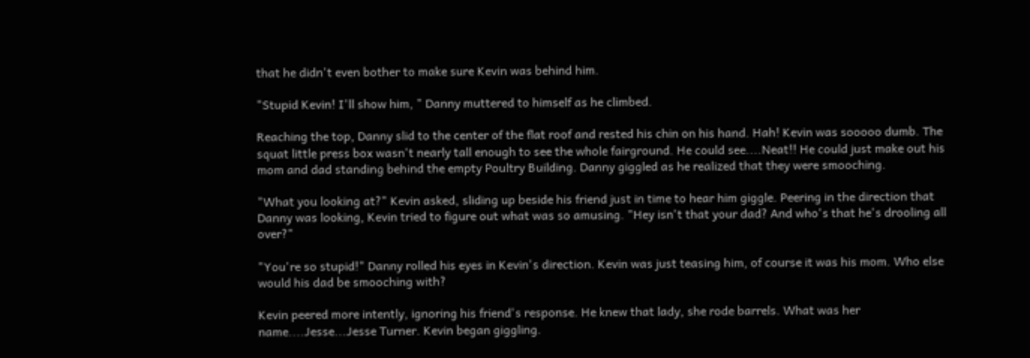that he didn't even bother to make sure Kevin was behind him.

"Stupid Kevin! I'll show him, " Danny muttered to himself as he climbed.

Reaching the top, Danny slid to the center of the flat roof and rested his chin on his hand. Hah! Kevin was sooooo dumb. The squat little press box wasn't nearly tall enough to see the whole fairground. He could see....Neat!! He could just make out his mom and dad standing behind the empty Poultry Building. Danny giggled as he realized that they were smooching.

"What you looking at?" Kevin asked, sliding up beside his friend just in time to hear him giggle. Peering in the direction that Danny was looking, Kevin tried to figure out what was so amusing. "Hey isn't that your dad? And who's that he's drooling all over?"

"You're so stupid!" Danny rolled his eyes in Kevin's direction. Kevin was just teasing him, of course it was his mom. Who else would his dad be smooching with?

Kevin peered more intently, ignoring his friend's response. He knew that lady, she rode barrels. What was her name....Jesse...Jesse Turner. Kevin began giggling.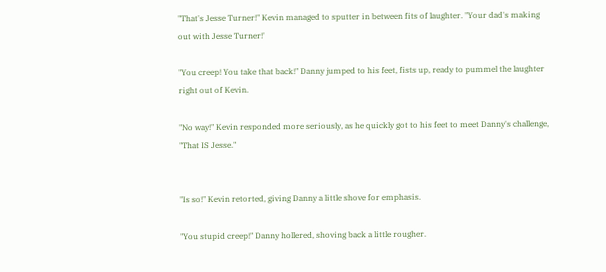"That's Jesse Turner!" Kevin managed to sputter in between fits of laughter. "Your dad's making out with Jesse Turner!'

"You creep! You take that back!" Danny jumped to his feet, fists up, ready to pummel the laughter right out of Kevin.

"No way!" Kevin responded more seriously, as he quickly got to his feet to meet Danny's challenge, "That IS Jesse."


"Is so!" Kevin retorted, giving Danny a little shove for emphasis.

"You stupid creep!" Danny hollered, shoving back a little rougher.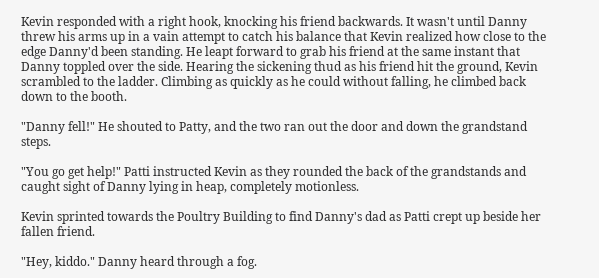Kevin responded with a right hook, knocking his friend backwards. It wasn't until Danny threw his arms up in a vain attempt to catch his balance that Kevin realized how close to the edge Danny'd been standing. He leapt forward to grab his friend at the same instant that Danny toppled over the side. Hearing the sickening thud as his friend hit the ground, Kevin scrambled to the ladder. Climbing as quickly as he could without falling, he climbed back down to the booth.

"Danny fell!" He shouted to Patty, and the two ran out the door and down the grandstand steps.

"You go get help!" Patti instructed Kevin as they rounded the back of the grandstands and caught sight of Danny lying in heap, completely motionless.

Kevin sprinted towards the Poultry Building to find Danny's dad as Patti crept up beside her fallen friend.

"Hey, kiddo." Danny heard through a fog.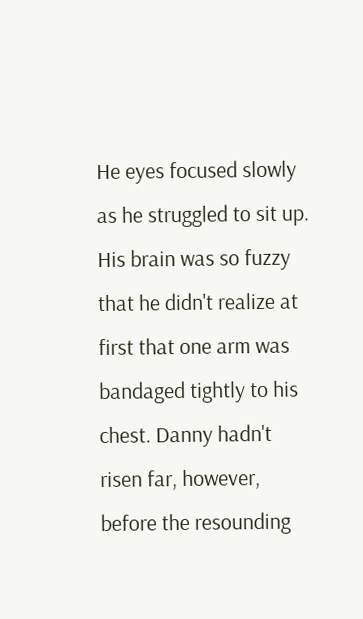He eyes focused slowly as he struggled to sit up. His brain was so fuzzy that he didn't realize at first that one arm was bandaged tightly to his chest. Danny hadn't risen far, however, before the resounding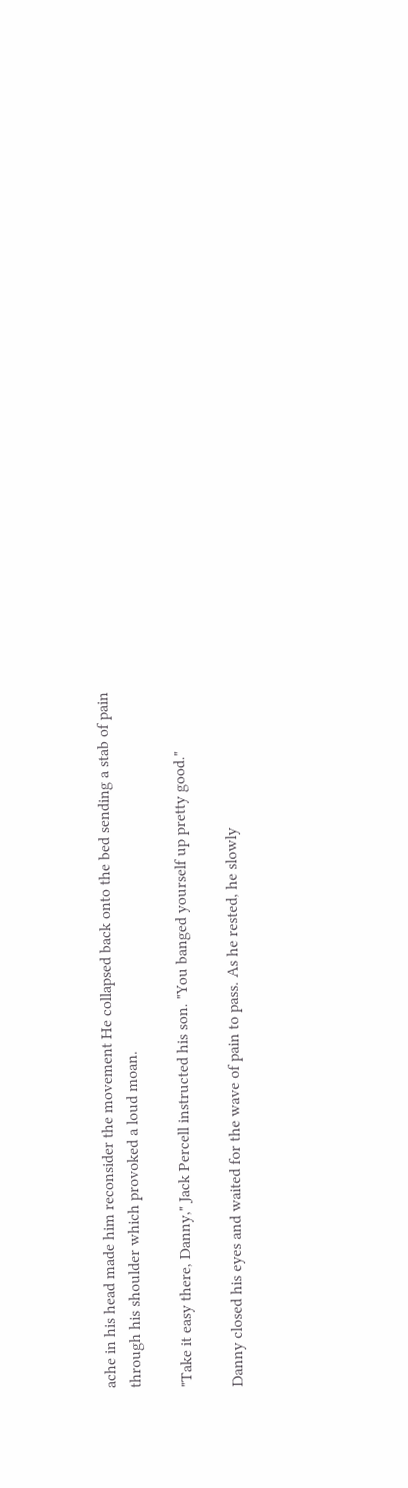ache in his head made him reconsider the movement He collapsed back onto the bed sending a stab of pain through his shoulder which provoked a loud moan.

"Take it easy there, Danny," Jack Percell instructed his son. "You banged yourself up pretty good."

Danny closed his eyes and waited for the wave of pain to pass. As he rested, he slowly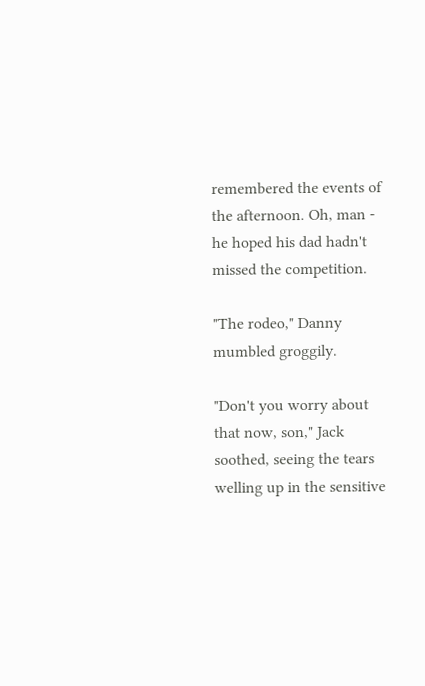remembered the events of the afternoon. Oh, man - he hoped his dad hadn't missed the competition.

"The rodeo," Danny mumbled groggily.

"Don't you worry about that now, son," Jack soothed, seeing the tears welling up in the sensitive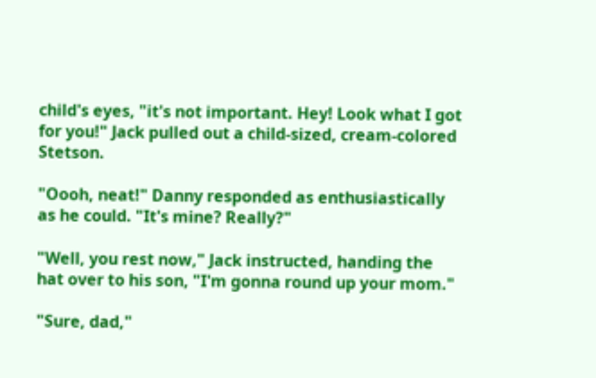child's eyes, "it's not important. Hey! Look what I got for you!" Jack pulled out a child-sized, cream-colored Stetson.

"Oooh, neat!" Danny responded as enthusiastically as he could. "It's mine? Really?"

"Well, you rest now," Jack instructed, handing the hat over to his son, "I'm gonna round up your mom."

"Sure, dad,"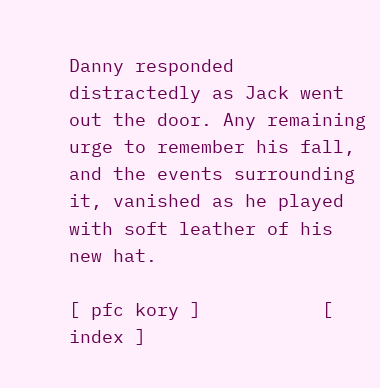Danny responded distractedly as Jack went out the door. Any remaining urge to remember his fall, and the events surrounding it, vanished as he played with soft leather of his new hat.

[ pfc kory ]           [ index ]